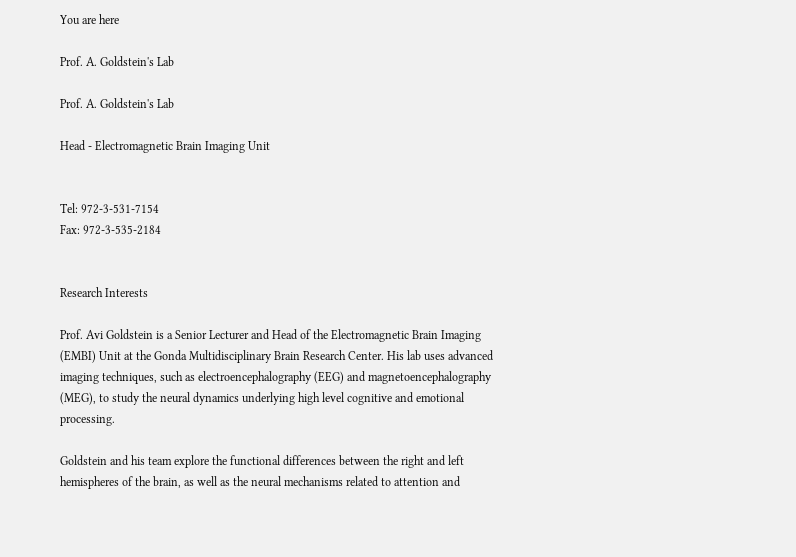You are here

Prof. A. Goldstein's Lab

Prof. A. Goldstein's Lab

Head - Electromagnetic Brain Imaging Unit


Tel: 972-3-531-7154
Fax: 972-3-535-2184


Research Interests

Prof. Avi Goldstein is a Senior Lecturer and Head of the Electromagnetic Brain Imaging (EMBI) Unit at the Gonda Multidisciplinary Brain Research Center. His lab uses advanced imaging techniques, such as electroencephalography (EEG) and magnetoencephalography (MEG), to study the neural dynamics underlying high level cognitive and emotional processing.

Goldstein and his team explore the functional differences between the right and left hemispheres of the brain, as well as the neural mechanisms related to attention and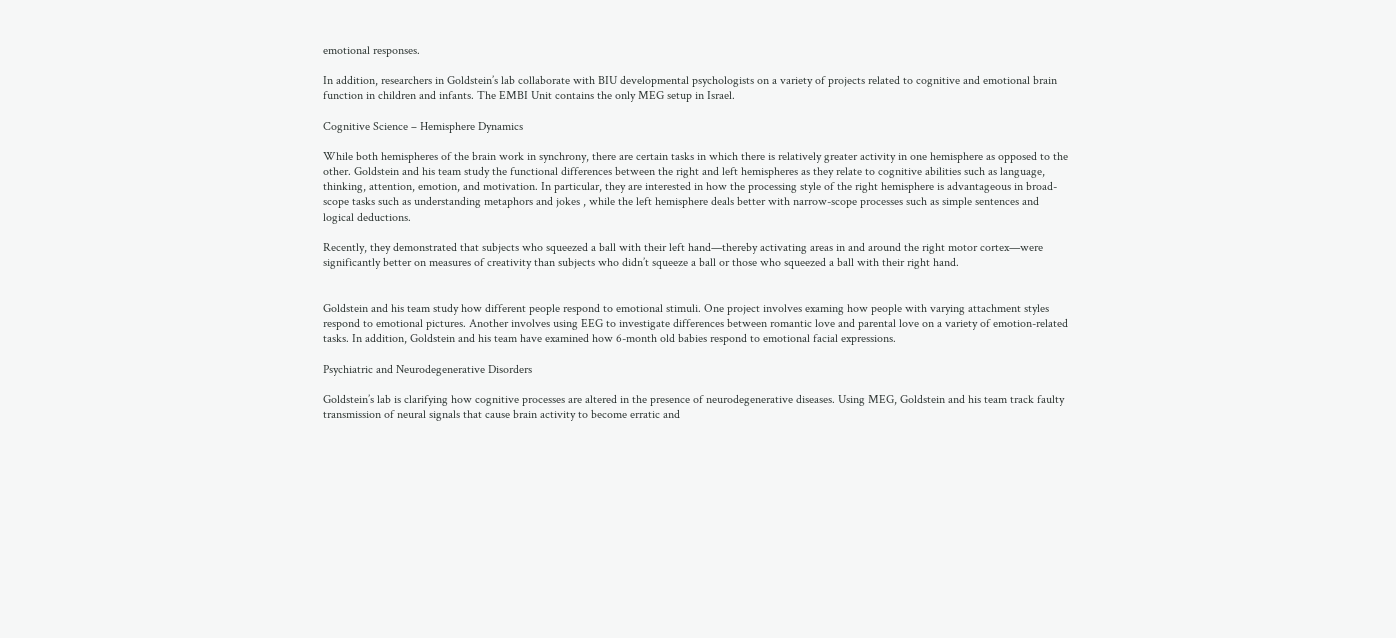emotional responses.

In addition, researchers in Goldstein’s lab collaborate with BIU developmental psychologists on a variety of projects related to cognitive and emotional brain function in children and infants. The EMBI Unit contains the only MEG setup in Israel.

Cognitive Science – Hemisphere Dynamics

While both hemispheres of the brain work in synchrony, there are certain tasks in which there is relatively greater activity in one hemisphere as opposed to the other. Goldstein and his team study the functional differences between the right and left hemispheres as they relate to cognitive abilities such as language, thinking, attention, emotion, and motivation. In particular, they are interested in how the processing style of the right hemisphere is advantageous in broad-scope tasks such as understanding metaphors and jokes , while the left hemisphere deals better with narrow-scope processes such as simple sentences and logical deductions.

Recently, they demonstrated that subjects who squeezed a ball with their left hand—thereby activating areas in and around the right motor cortex—were significantly better on measures of creativity than subjects who didn’t squeeze a ball or those who squeezed a ball with their right hand.


Goldstein and his team study how different people respond to emotional stimuli. One project involves examing how people with varying attachment styles respond to emotional pictures. Another involves using EEG to investigate differences between romantic love and parental love on a variety of emotion-related tasks. In addition, Goldstein and his team have examined how 6-month old babies respond to emotional facial expressions.

Psychiatric and Neurodegenerative Disorders

Goldstein’s lab is clarifying how cognitive processes are altered in the presence of neurodegenerative diseases. Using MEG, Goldstein and his team track faulty transmission of neural signals that cause brain activity to become erratic and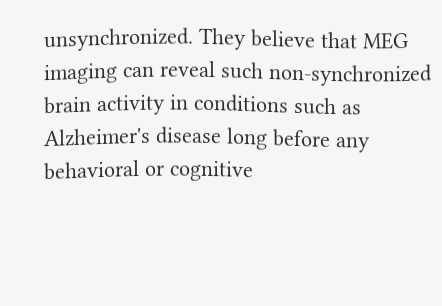unsynchronized. They believe that MEG imaging can reveal such non-synchronized brain activity in conditions such as Alzheimer's disease long before any behavioral or cognitive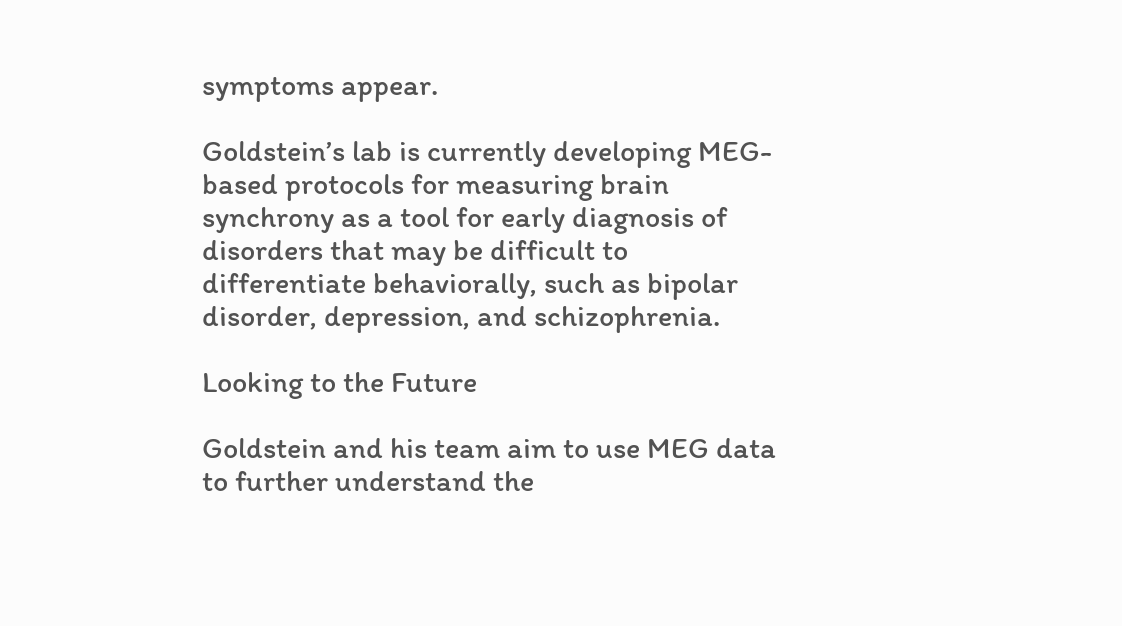symptoms appear.

Goldstein’s lab is currently developing MEG-based protocols for measuring brain synchrony as a tool for early diagnosis of disorders that may be difficult to differentiate behaviorally, such as bipolar disorder, depression, and schizophrenia.

Looking to the Future

Goldstein and his team aim to use MEG data to further understand the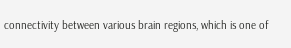connectivity between various brain regions, which is one of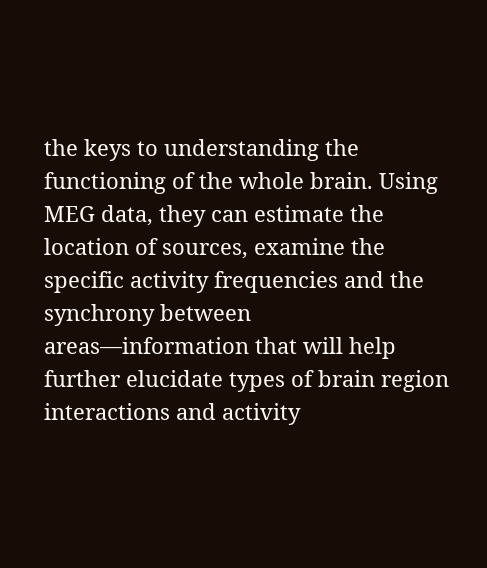the keys to understanding the functioning of the whole brain. Using MEG data, they can estimate the location of sources, examine the specific activity frequencies and the synchrony between areas—information that will help further elucidate types of brain region interactions and activity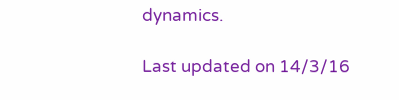dynamics.

Last updated on 14/3/16